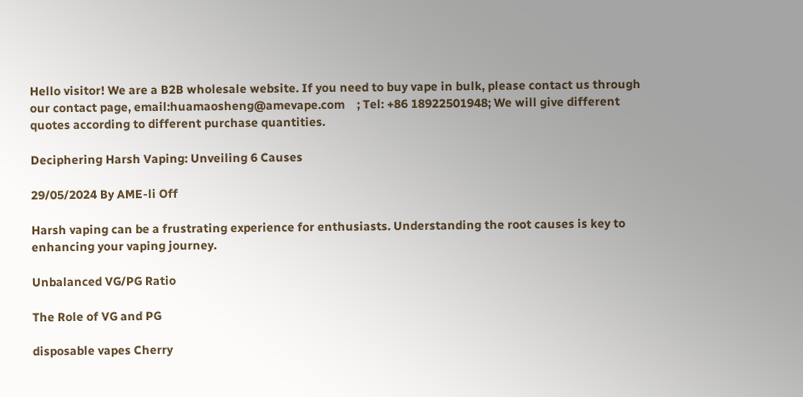Hello visitor! We are a B2B wholesale website. If you need to buy vape in bulk, please contact us through our contact page, email:huamaosheng@amevape.com    ; Tel: +86 18922501948; We will give different quotes according to different purchase quantities.

Deciphering Harsh Vaping: Unveiling 6 Causes

29/05/2024 By AME-li Off

Harsh vaping can be a frustrating experience for enthusiasts. Understanding the root causes is key to enhancing your vaping journey.

Unbalanced VG/PG Ratio

The Role of VG and PG

disposable vapes Cherry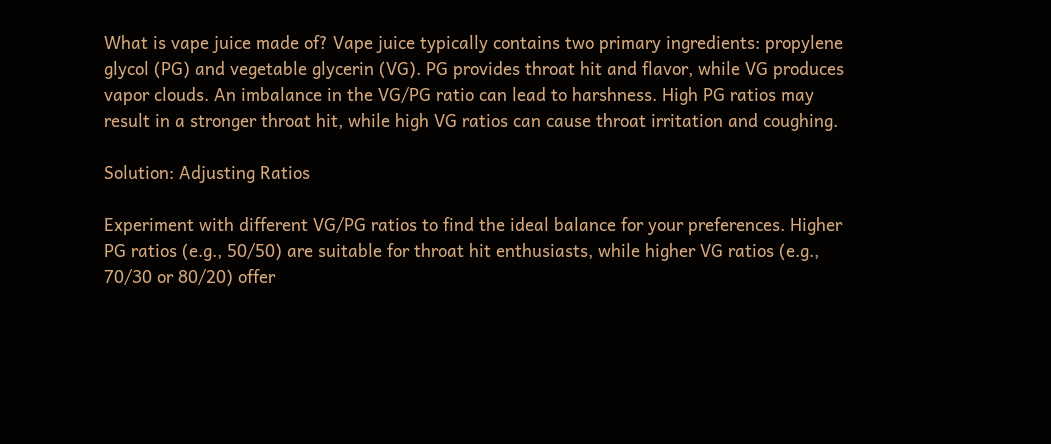What is vape juice made of? Vape juice typically contains two primary ingredients: propylene glycol (PG) and vegetable glycerin (VG). PG provides throat hit and flavor, while VG produces vapor clouds. An imbalance in the VG/PG ratio can lead to harshness. High PG ratios may result in a stronger throat hit, while high VG ratios can cause throat irritation and coughing.

Solution: Adjusting Ratios

Experiment with different VG/PG ratios to find the ideal balance for your preferences. Higher PG ratios (e.g., 50/50) are suitable for throat hit enthusiasts, while higher VG ratios (e.g., 70/30 or 80/20) offer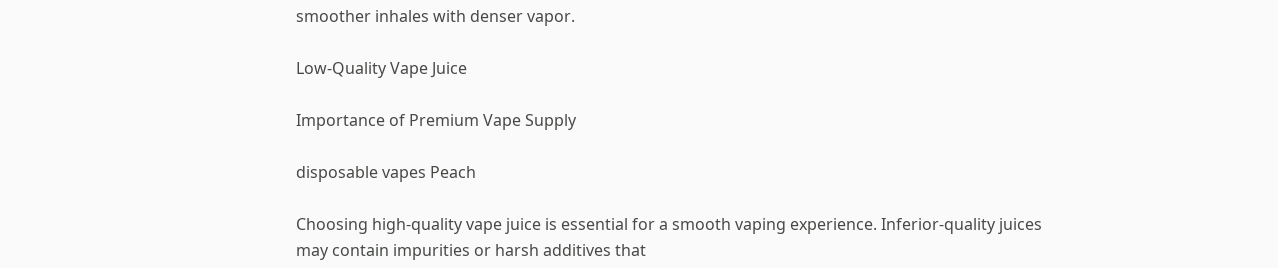smoother inhales with denser vapor.

Low-Quality Vape Juice

Importance of Premium Vape Supply

disposable vapes Peach

Choosing high-quality vape juice is essential for a smooth vaping experience. Inferior-quality juices may contain impurities or harsh additives that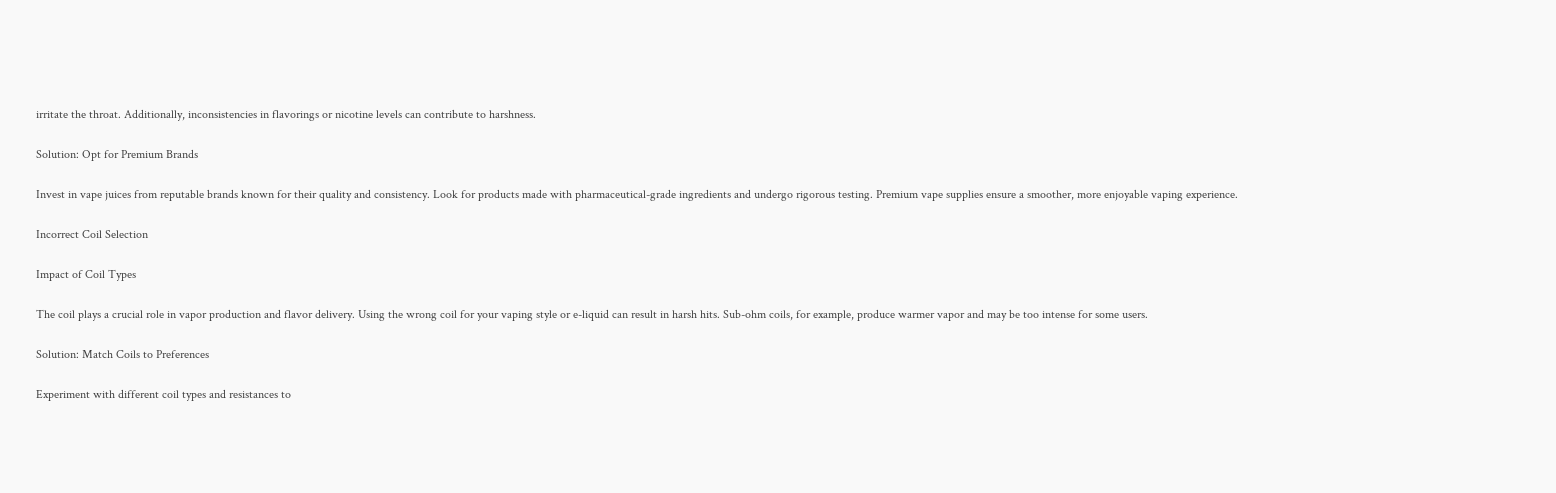irritate the throat. Additionally, inconsistencies in flavorings or nicotine levels can contribute to harshness.

Solution: Opt for Premium Brands

Invest in vape juices from reputable brands known for their quality and consistency. Look for products made with pharmaceutical-grade ingredients and undergo rigorous testing. Premium vape supplies ensure a smoother, more enjoyable vaping experience.

Incorrect Coil Selection

Impact of Coil Types

The coil plays a crucial role in vapor production and flavor delivery. Using the wrong coil for your vaping style or e-liquid can result in harsh hits. Sub-ohm coils, for example, produce warmer vapor and may be too intense for some users.

Solution: Match Coils to Preferences

Experiment with different coil types and resistances to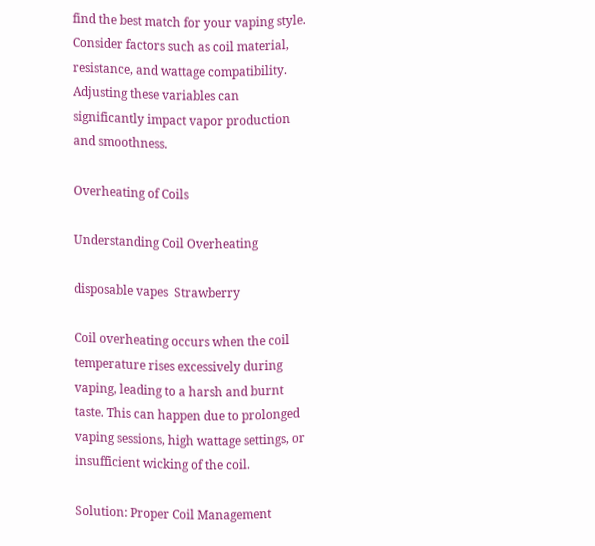find the best match for your vaping style. Consider factors such as coil material, resistance, and wattage compatibility. Adjusting these variables can significantly impact vapor production and smoothness.

Overheating of Coils

Understanding Coil Overheating

disposable vapes  Strawberry

Coil overheating occurs when the coil temperature rises excessively during vaping, leading to a harsh and burnt taste. This can happen due to prolonged vaping sessions, high wattage settings, or insufficient wicking of the coil.

Solution: Proper Coil Management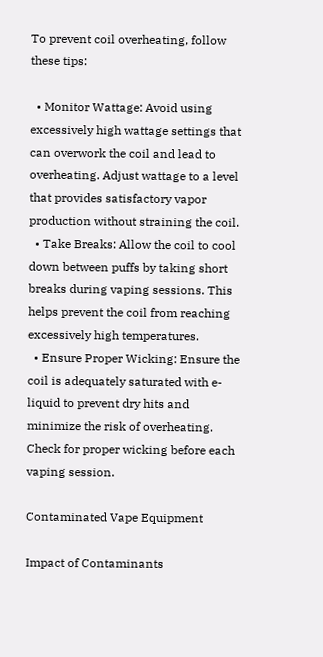To prevent coil overheating, follow these tips:

  • Monitor Wattage: Avoid using excessively high wattage settings that can overwork the coil and lead to overheating. Adjust wattage to a level that provides satisfactory vapor production without straining the coil.
  • Take Breaks: Allow the coil to cool down between puffs by taking short breaks during vaping sessions. This helps prevent the coil from reaching excessively high temperatures.
  • Ensure Proper Wicking: Ensure the coil is adequately saturated with e-liquid to prevent dry hits and minimize the risk of overheating. Check for proper wicking before each vaping session.

Contaminated Vape Equipment

Impact of Contaminants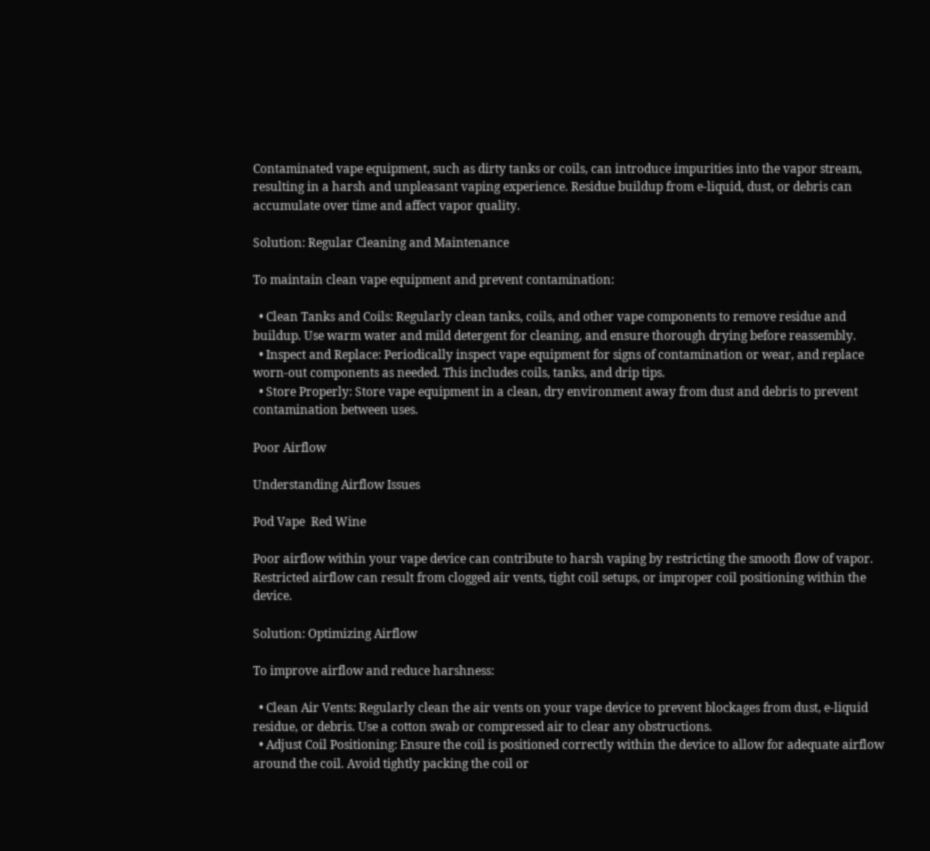Contaminated vape equipment, such as dirty tanks or coils, can introduce impurities into the vapor stream, resulting in a harsh and unpleasant vaping experience. Residue buildup from e-liquid, dust, or debris can accumulate over time and affect vapor quality.

Solution: Regular Cleaning and Maintenance

To maintain clean vape equipment and prevent contamination:

  • Clean Tanks and Coils: Regularly clean tanks, coils, and other vape components to remove residue and buildup. Use warm water and mild detergent for cleaning, and ensure thorough drying before reassembly.
  • Inspect and Replace: Periodically inspect vape equipment for signs of contamination or wear, and replace worn-out components as needed. This includes coils, tanks, and drip tips.
  • Store Properly: Store vape equipment in a clean, dry environment away from dust and debris to prevent contamination between uses.

Poor Airflow

Understanding Airflow Issues

Pod Vape  Red Wine

Poor airflow within your vape device can contribute to harsh vaping by restricting the smooth flow of vapor. Restricted airflow can result from clogged air vents, tight coil setups, or improper coil positioning within the device.

Solution: Optimizing Airflow

To improve airflow and reduce harshness:

  • Clean Air Vents: Regularly clean the air vents on your vape device to prevent blockages from dust, e-liquid residue, or debris. Use a cotton swab or compressed air to clear any obstructions.
  • Adjust Coil Positioning: Ensure the coil is positioned correctly within the device to allow for adequate airflow around the coil. Avoid tightly packing the coil or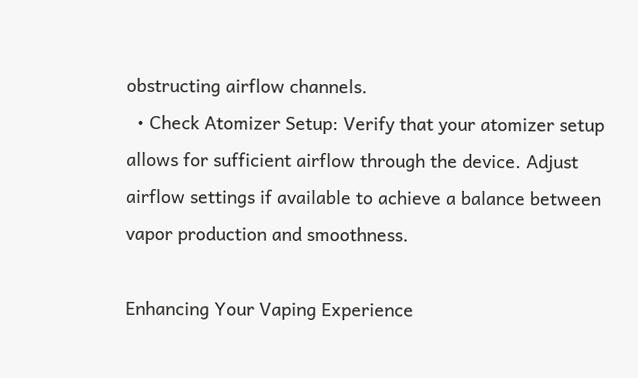obstructing airflow channels.
  • Check Atomizer Setup: Verify that your atomizer setup allows for sufficient airflow through the device. Adjust airflow settings if available to achieve a balance between vapor production and smoothness.

Enhancing Your Vaping Experience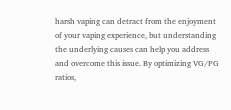harsh vaping can detract from the enjoyment of your vaping experience, but understanding the underlying causes can help you address and overcome this issue. By optimizing VG/PG ratios,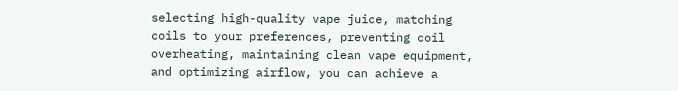selecting high-quality vape juice, matching coils to your preferences, preventing coil overheating, maintaining clean vape equipment, and optimizing airflow, you can achieve a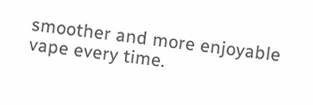smoother and more enjoyable vape every time.